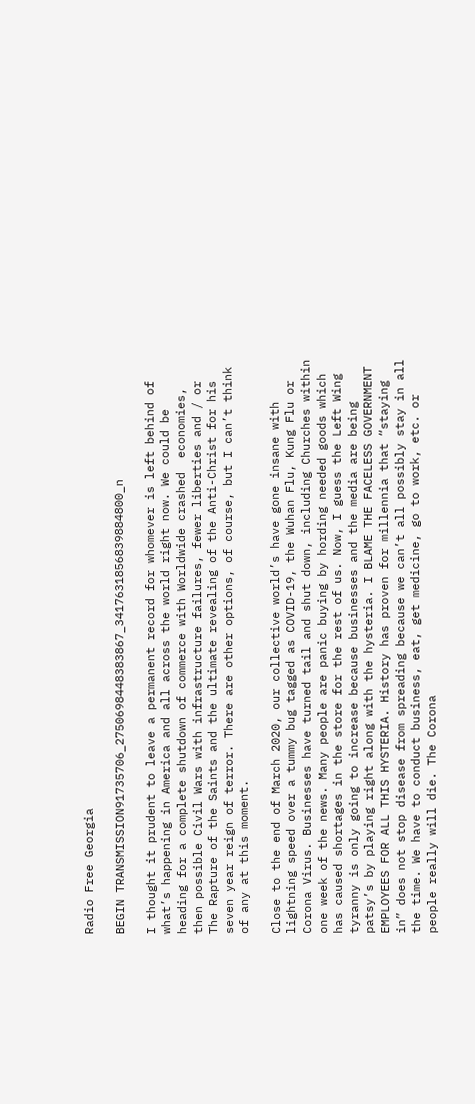Radio Free Georgia

BEGIN TRANSMISSION91735706_2750698448383867_3417631856839884800_n

I thought it prudent to leave a permanent record for whomever is left behind of what’s happening in America and all across the world right now. We could be heading for a complete shutdown of commerce with Worldwide crashed  economies, then possible Civil Wars with infrastructure failures, fewer liberties and / or The Rapture of the Saints and the ultimate revealing of the Anti-Christ for his seven year reign of terror. There are other options, of course, but I can’t think of any at this moment.

Close to the end of March 2020, our collective world’s have gone insane with lightning speed over a tummy bug tagged as COVID-19, the Wuhan Flu, Kung Flu or Corona Virus. Businesses have turned tail and shut down, including Churches within one week of the news. Many people are panic buying by hording needed goods which has caused shortages in the store for the rest of us. Now, I guess the Left Wing tyranny is only going to increase because businesses and the media are being patsy’s by playing right along with the hysteria. I BLAME THE FACELESS GOVERNMENT EMPLOYEES FOR ALL THIS HYSTERIA. History has proven for millennia that “staying in” does not stop disease from spreading because we can’t all possibly stay in all the time. We have to conduct business, eat, get medicine, go to work, etc. or people really will die. The Corona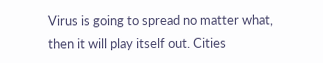Virus is going to spread no matter what, then it will play itself out. Cities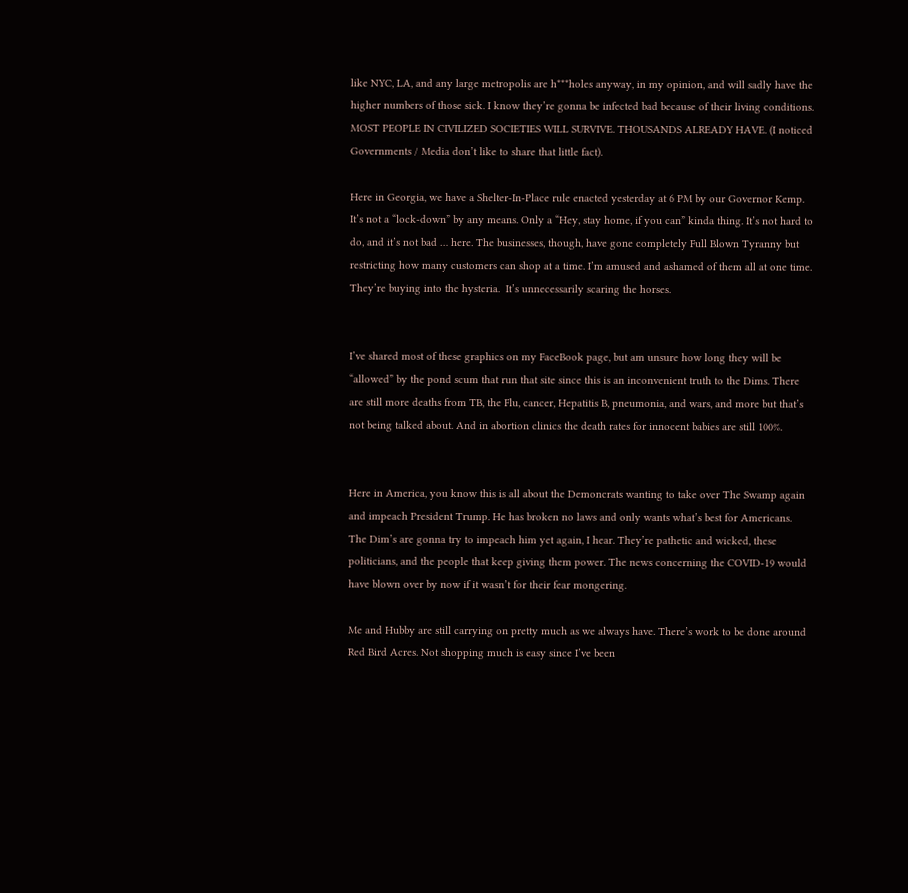like NYC, LA, and any large metropolis are h***holes anyway, in my opinion, and will sadly have the higher numbers of those sick. I know they’re gonna be infected bad because of their living conditions. MOST PEOPLE IN CIVILIZED SOCIETIES WILL SURVIVE. THOUSANDS ALREADY HAVE. (I noticed Governments / Media don’t like to share that little fact).

Here in Georgia, we have a Shelter-In-Place rule enacted yesterday at 6 PM by our Governor Kemp. It’s not a “lock-down” by any means. Only a “Hey, stay home, if you can” kinda thing. It’s not hard to do, and it’s not bad … here. The businesses, though, have gone completely Full Blown Tyranny but restricting how many customers can shop at a time. I’m amused and ashamed of them all at one time. They’re buying into the hysteria.  It’s unnecessarily scaring the horses.


I’ve shared most of these graphics on my FaceBook page, but am unsure how long they will be “allowed” by the pond scum that run that site since this is an inconvenient truth to the Dims. There are still more deaths from TB, the Flu, cancer, Hepatitis B, pneumonia, and wars, and more but that’s not being talked about. And in abortion clinics the death rates for innocent babies are still 100%.


Here in America, you know this is all about the Demoncrats wanting to take over The Swamp again and impeach President Trump. He has broken no laws and only wants what’s best for Americans. The Dim’s are gonna try to impeach him yet again, I hear. They’re pathetic and wicked, these politicians, and the people that keep giving them power. The news concerning the COVID-19 would have blown over by now if it wasn’t for their fear mongering.

Me and Hubby are still carrying on pretty much as we always have. There’s work to be done around Red Bird Acres. Not shopping much is easy since I’ve been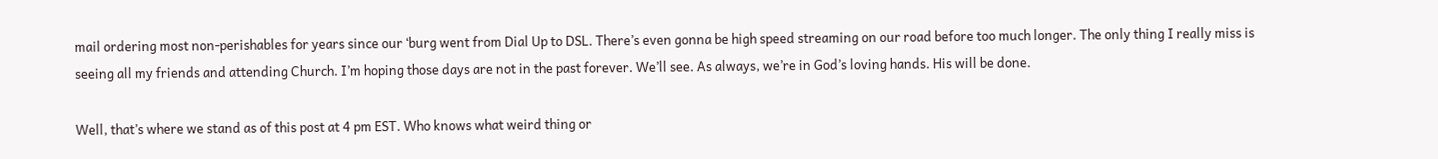mail ordering most non-perishables for years since our ‘burg went from Dial Up to DSL. There’s even gonna be high speed streaming on our road before too much longer. The only thing I really miss is seeing all my friends and attending Church. I’m hoping those days are not in the past forever. We’ll see. As always, we’re in God’s loving hands. His will be done.

Well, that’s where we stand as of this post at 4 pm EST. Who knows what weird thing or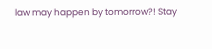law may happen by tomorrow?! Stay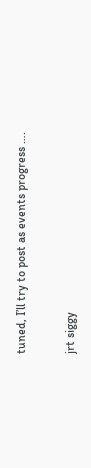tuned, I’ll try to post as events progress ….


jrt siggy